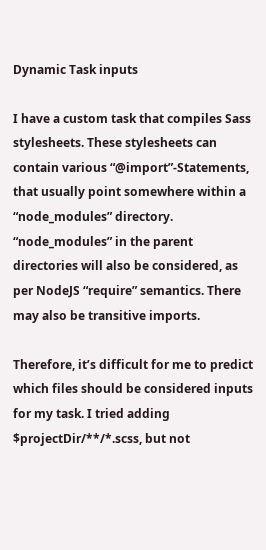Dynamic Task inputs

I have a custom task that compiles Sass stylesheets. These stylesheets can contain various “@import”-Statements, that usually point somewhere within a “node_modules” directory. “node_modules” in the parent directories will also be considered, as per NodeJS “require” semantics. There may also be transitive imports.

Therefore, it’s difficult for me to predict which files should be considered inputs for my task. I tried adding $projectDir/**/*.scss, but not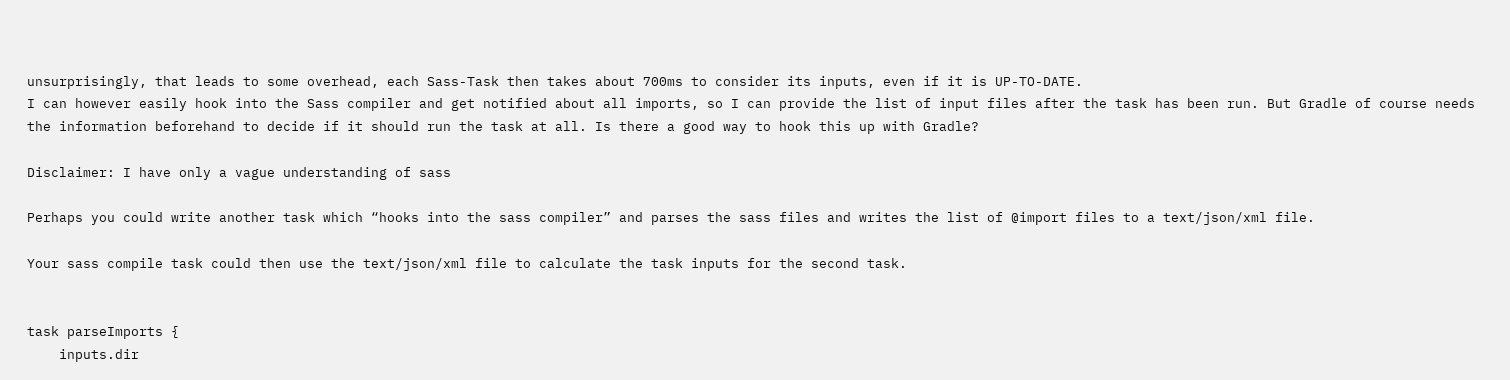unsurprisingly, that leads to some overhead, each Sass-Task then takes about 700ms to consider its inputs, even if it is UP-TO-DATE.
I can however easily hook into the Sass compiler and get notified about all imports, so I can provide the list of input files after the task has been run. But Gradle of course needs the information beforehand to decide if it should run the task at all. Is there a good way to hook this up with Gradle?

Disclaimer: I have only a vague understanding of sass

Perhaps you could write another task which “hooks into the sass compiler” and parses the sass files and writes the list of @import files to a text/json/xml file.

Your sass compile task could then use the text/json/xml file to calculate the task inputs for the second task.


task parseImports {
    inputs.dir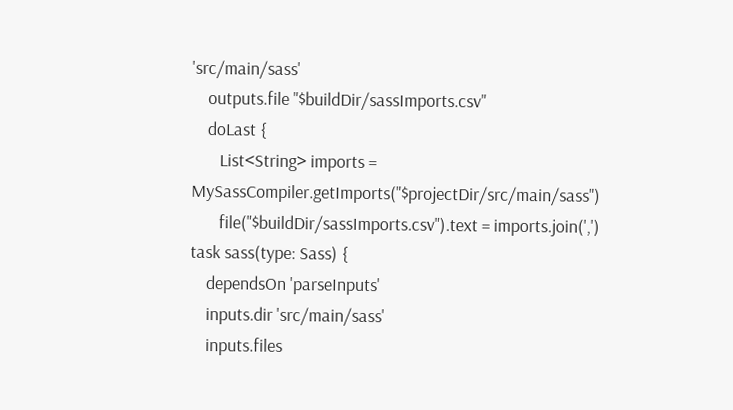'src/main/sass'
    outputs.file "$buildDir/sassImports.csv"
    doLast {
       List<String> imports = MySassCompiler.getImports("$projectDir/src/main/sass")
       file("$buildDir/sassImports.csv").text = imports.join(',')
task sass(type: Sass) {
    dependsOn 'parseInputs'
    inputs.dir 'src/main/sass'
    inputs.files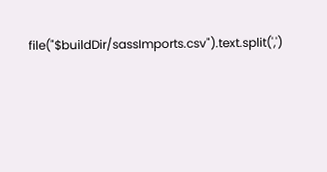file("$buildDir/sassImports.csv").text.split(',')